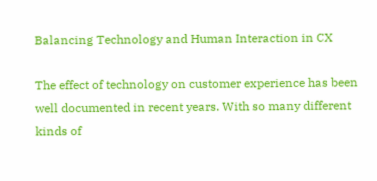Balancing Technology and Human Interaction in CX

The effect of technology on customer experience has been well documented in recent years. With so many different kinds of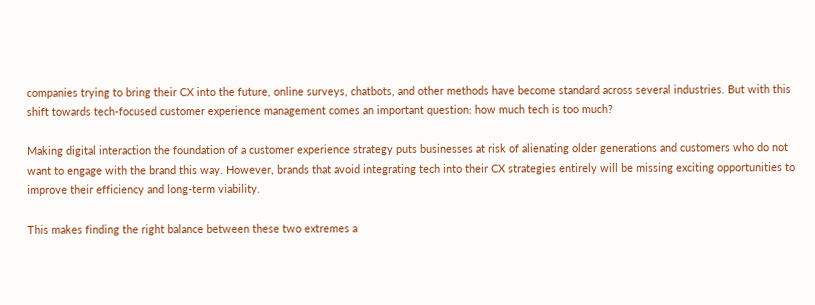companies trying to bring their CX into the future, online surveys, chatbots, and other methods have become standard across several industries. But with this shift towards tech-focused customer experience management comes an important question: how much tech is too much?

Making digital interaction the foundation of a customer experience strategy puts businesses at risk of alienating older generations and customers who do not want to engage with the brand this way. However, brands that avoid integrating tech into their CX strategies entirely will be missing exciting opportunities to improve their efficiency and long-term viability.

This makes finding the right balance between these two extremes a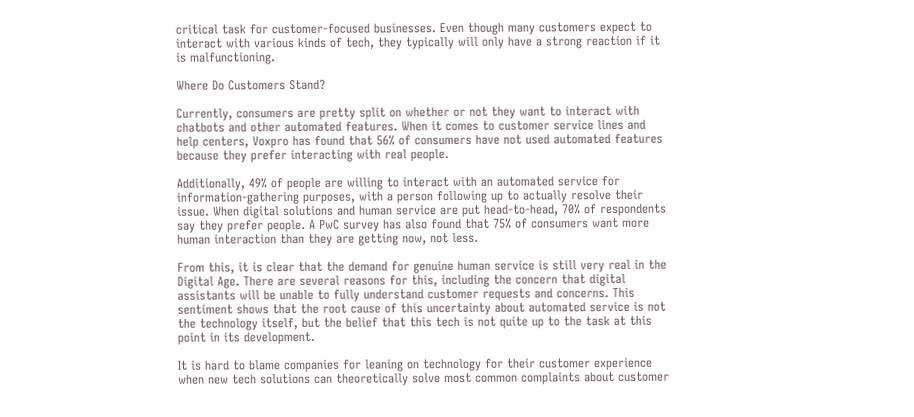critical task for customer-focused businesses. Even though many customers expect to interact with various kinds of tech, they typically will only have a strong reaction if it is malfunctioning.

Where Do Customers Stand?

Currently, consumers are pretty split on whether or not they want to interact with chatbots and other automated features. When it comes to customer service lines and help centers, Voxpro has found that 56% of consumers have not used automated features because they prefer interacting with real people.

Additionally, 49% of people are willing to interact with an automated service for information-gathering purposes, with a person following up to actually resolve their issue. When digital solutions and human service are put head-to-head, 70% of respondents say they prefer people. A PwC survey has also found that 75% of consumers want more human interaction than they are getting now, not less.

From this, it is clear that the demand for genuine human service is still very real in the Digital Age. There are several reasons for this, including the concern that digital assistants will be unable to fully understand customer requests and concerns. This sentiment shows that the root cause of this uncertainty about automated service is not the technology itself, but the belief that this tech is not quite up to the task at this point in its development.

It is hard to blame companies for leaning on technology for their customer experience when new tech solutions can theoretically solve most common complaints about customer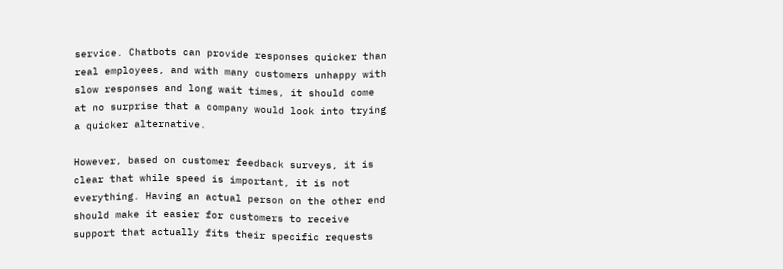service. Chatbots can provide responses quicker than real employees, and with many customers unhappy with slow responses and long wait times, it should come at no surprise that a company would look into trying a quicker alternative.

However, based on customer feedback surveys, it is clear that while speed is important, it is not everything. Having an actual person on the other end should make it easier for customers to receive support that actually fits their specific requests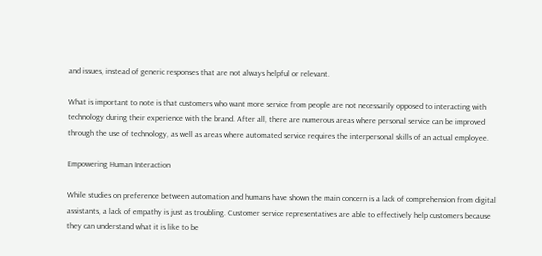and issues, instead of generic responses that are not always helpful or relevant.

What is important to note is that customers who want more service from people are not necessarily opposed to interacting with technology during their experience with the brand. After all, there are numerous areas where personal service can be improved through the use of technology, as well as areas where automated service requires the interpersonal skills of an actual employee.

Empowering Human Interaction

While studies on preference between automation and humans have shown the main concern is a lack of comprehension from digital assistants, a lack of empathy is just as troubling. Customer service representatives are able to effectively help customers because they can understand what it is like to be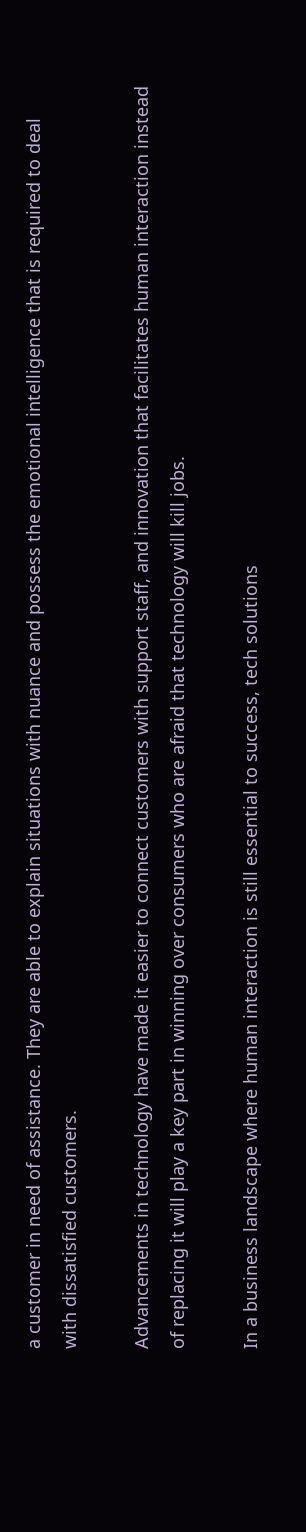a customer in need of assistance. They are able to explain situations with nuance and possess the emotional intelligence that is required to deal with dissatisfied customers.

Advancements in technology have made it easier to connect customers with support staff, and innovation that facilitates human interaction instead of replacing it will play a key part in winning over consumers who are afraid that technology will kill jobs.

In a business landscape where human interaction is still essential to success, tech solutions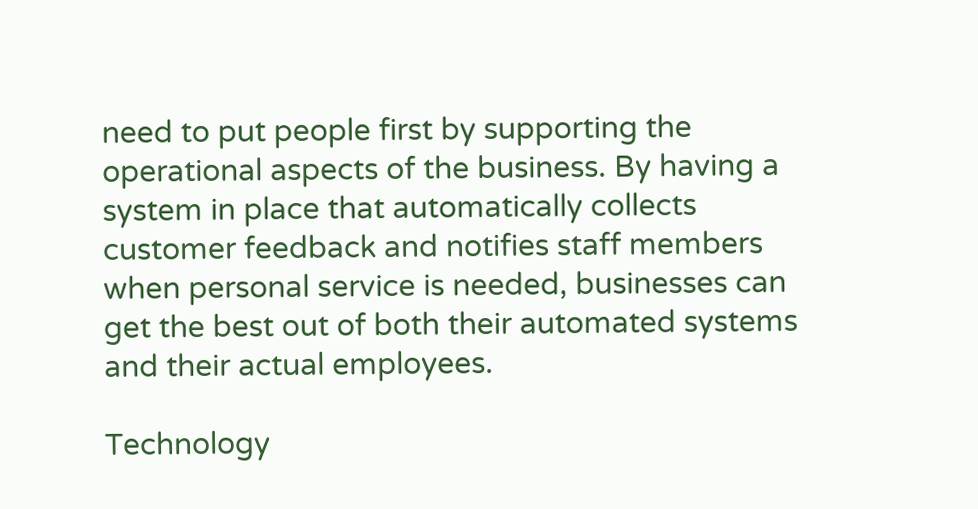need to put people first by supporting the operational aspects of the business. By having a system in place that automatically collects customer feedback and notifies staff members when personal service is needed, businesses can get the best out of both their automated systems and their actual employees.

Technology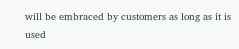will be embraced by customers as long as it is used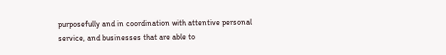purposefully and in coordination with attentive personal service, and businesses that are able to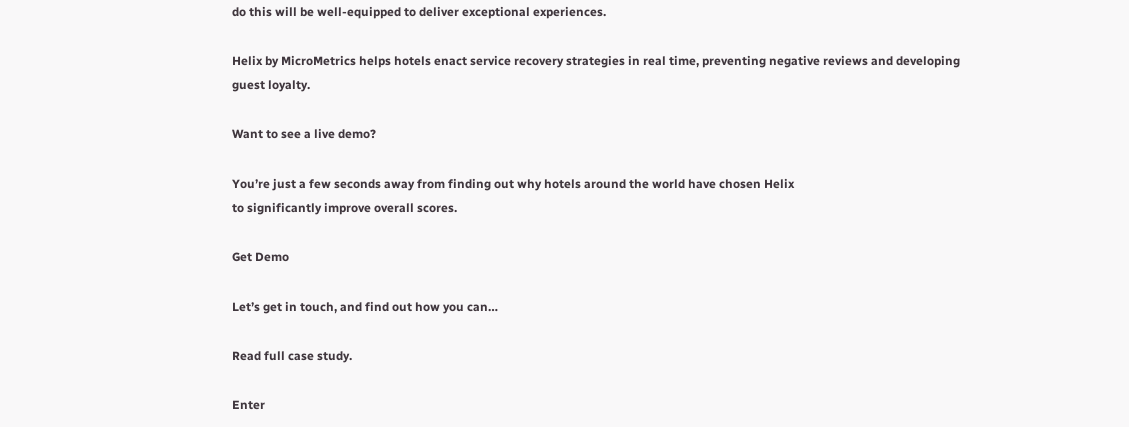do this will be well-equipped to deliver exceptional experiences.

Helix by MicroMetrics helps hotels enact service recovery strategies in real time, preventing negative reviews and developing guest loyalty.

Want to see a live demo?

You’re just a few seconds away from finding out why hotels around the world have chosen Helix
to significantly improve overall scores.

Get Demo

Let’s get in touch, and find out how you can…

Read full case study.

Enter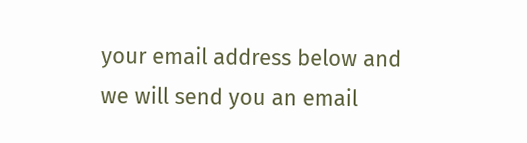your email address below and we will send you an email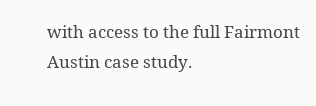with access to the full Fairmont Austin case study.